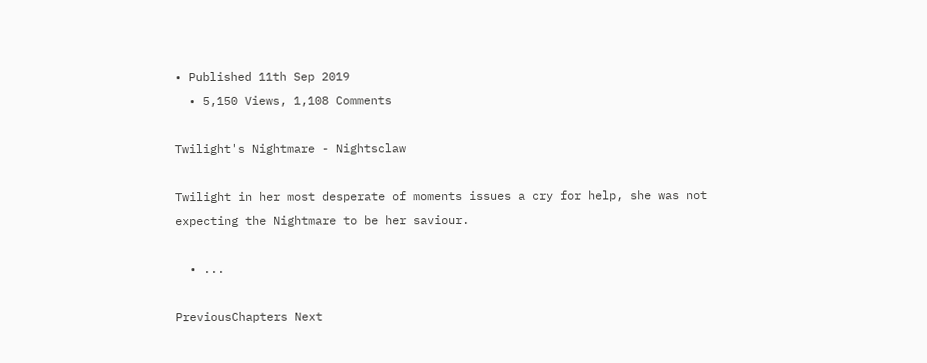• Published 11th Sep 2019
  • 5,150 Views, 1,108 Comments

Twilight's Nightmare - Nightsclaw

Twilight in her most desperate of moments issues a cry for help, she was not expecting the Nightmare to be her saviour.

  • ...

PreviousChapters Next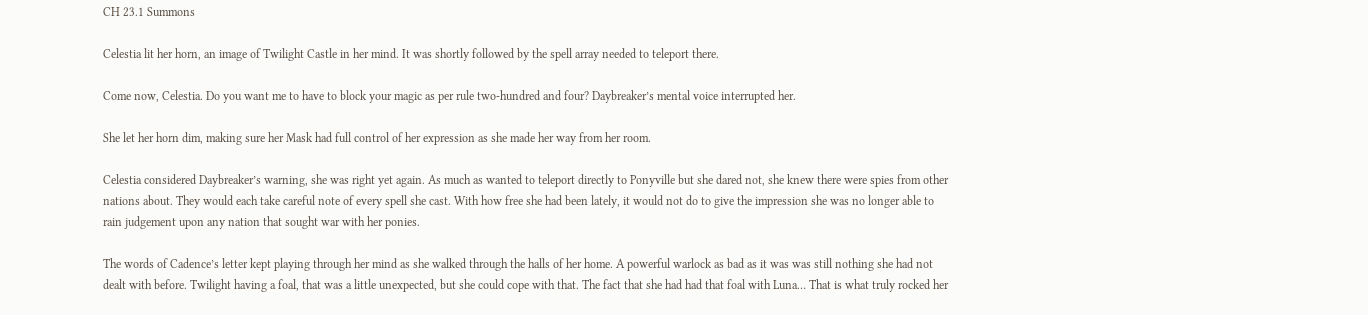CH 23.1 Summons

Celestia lit her horn, an image of Twilight Castle in her mind. It was shortly followed by the spell array needed to teleport there.

Come now, Celestia. Do you want me to have to block your magic as per rule two-hundred and four? Daybreaker’s mental voice interrupted her.

She let her horn dim, making sure her Mask had full control of her expression as she made her way from her room.

Celestia considered Daybreaker’s warning, she was right yet again. As much as wanted to teleport directly to Ponyville but she dared not, she knew there were spies from other nations about. They would each take careful note of every spell she cast. With how free she had been lately, it would not do to give the impression she was no longer able to rain judgement upon any nation that sought war with her ponies.

The words of Cadence’s letter kept playing through her mind as she walked through the halls of her home. A powerful warlock as bad as it was was still nothing she had not dealt with before. Twilight having a foal, that was a little unexpected, but she could cope with that. The fact that she had had that foal with Luna… That is what truly rocked her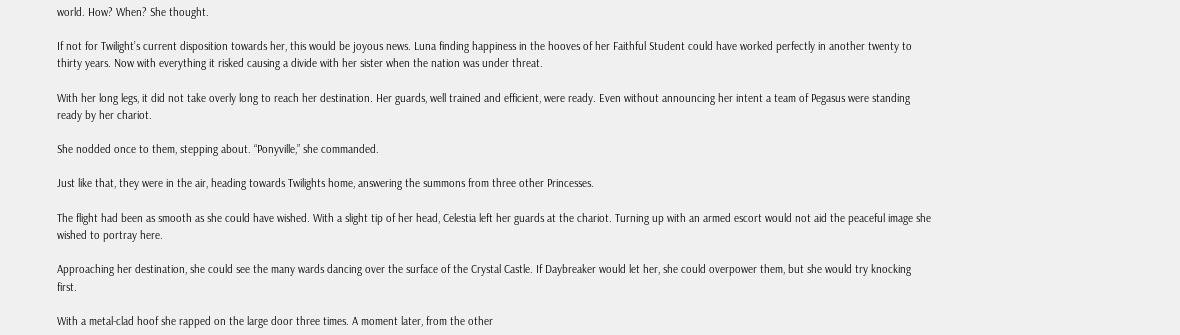world. How? When? She thought.

If not for Twilight’s current disposition towards her, this would be joyous news. Luna finding happiness in the hooves of her Faithful Student could have worked perfectly in another twenty to thirty years. Now with everything it risked causing a divide with her sister when the nation was under threat.

With her long legs, it did not take overly long to reach her destination. Her guards, well trained and efficient, were ready. Even without announcing her intent a team of Pegasus were standing ready by her chariot.

She nodded once to them, stepping about. “Ponyville,” she commanded.

Just like that, they were in the air, heading towards Twilights home, answering the summons from three other Princesses.

The flight had been as smooth as she could have wished. With a slight tip of her head, Celestia left her guards at the chariot. Turning up with an armed escort would not aid the peaceful image she wished to portray here.

Approaching her destination, she could see the many wards dancing over the surface of the Crystal Castle. If Daybreaker would let her, she could overpower them, but she would try knocking first.

With a metal-clad hoof she rapped on the large door three times. A moment later, from the other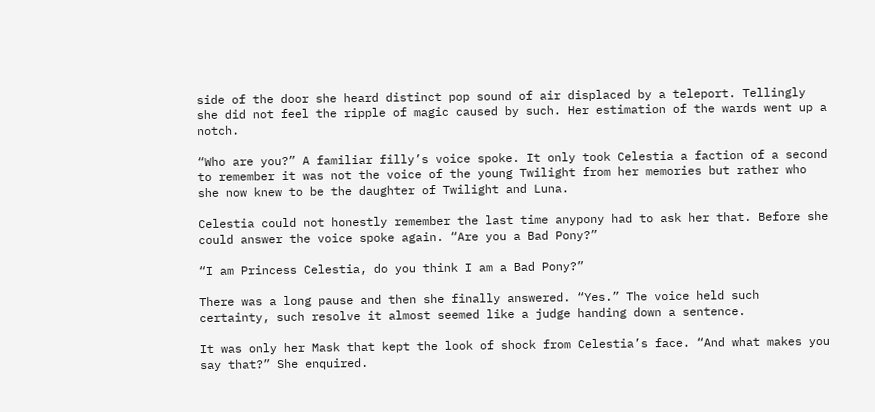side of the door she heard distinct pop sound of air displaced by a teleport. Tellingly she did not feel the ripple of magic caused by such. Her estimation of the wards went up a notch.

“Who are you?” A familiar filly’s voice spoke. It only took Celestia a faction of a second to remember it was not the voice of the young Twilight from her memories but rather who she now knew to be the daughter of Twilight and Luna.

Celestia could not honestly remember the last time anypony had to ask her that. Before she could answer the voice spoke again. “Are you a Bad Pony?”

“I am Princess Celestia, do you think I am a Bad Pony?”

There was a long pause and then she finally answered. “Yes.” The voice held such certainty, such resolve it almost seemed like a judge handing down a sentence.

It was only her Mask that kept the look of shock from Celestia’s face. “And what makes you say that?” She enquired.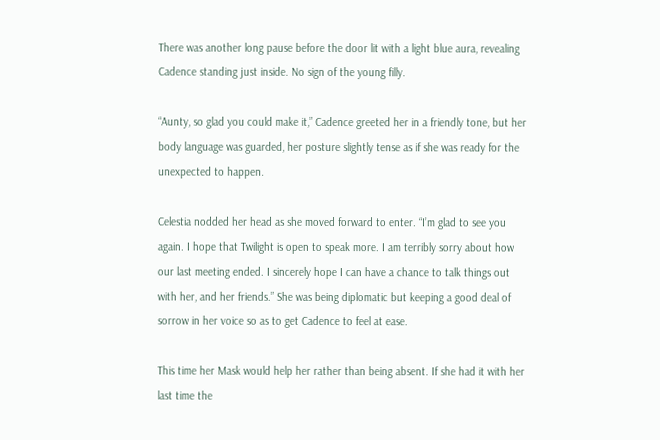There was another long pause before the door lit with a light blue aura, revealing Cadence standing just inside. No sign of the young filly.

“Aunty, so glad you could make it,” Cadence greeted her in a friendly tone, but her body language was guarded, her posture slightly tense as if she was ready for the unexpected to happen.

Celestia nodded her head as she moved forward to enter. “I’m glad to see you again. I hope that Twilight is open to speak more. I am terribly sorry about how our last meeting ended. I sincerely hope I can have a chance to talk things out with her, and her friends.” She was being diplomatic but keeping a good deal of sorrow in her voice so as to get Cadence to feel at ease.

This time her Mask would help her rather than being absent. If she had it with her last time the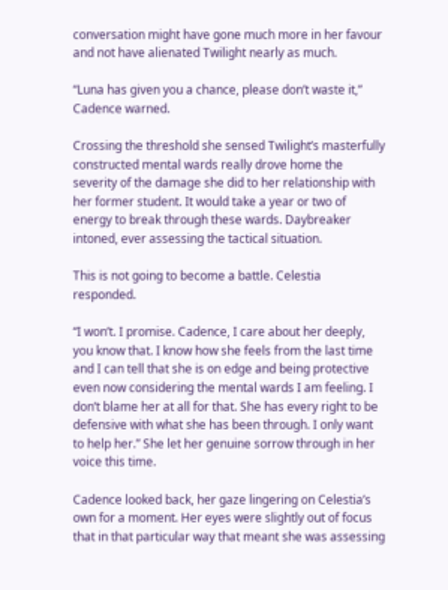conversation might have gone much more in her favour and not have alienated Twilight nearly as much.

“Luna has given you a chance, please don’t waste it,” Cadence warned.

Crossing the threshold she sensed Twilight’s masterfully constructed mental wards really drove home the severity of the damage she did to her relationship with her former student. It would take a year or two of energy to break through these wards. Daybreaker intoned, ever assessing the tactical situation.

This is not going to become a battle. Celestia responded.

“I won’t. I promise. Cadence, I care about her deeply, you know that. I know how she feels from the last time and I can tell that she is on edge and being protective even now considering the mental wards I am feeling. I don’t blame her at all for that. She has every right to be defensive with what she has been through. I only want to help her.” She let her genuine sorrow through in her voice this time.

Cadence looked back, her gaze lingering on Celestia’s own for a moment. Her eyes were slightly out of focus that in that particular way that meant she was assessing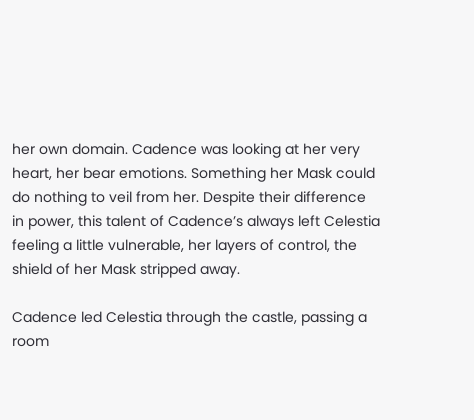her own domain. Cadence was looking at her very heart, her bear emotions. Something her Mask could do nothing to veil from her. Despite their difference in power, this talent of Cadence’s always left Celestia feeling a little vulnerable, her layers of control, the shield of her Mask stripped away.

Cadence led Celestia through the castle, passing a room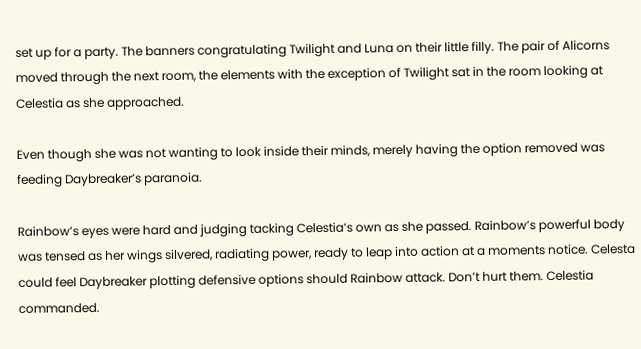set up for a party. The banners congratulating Twilight and Luna on their little filly. The pair of Alicorns moved through the next room, the elements with the exception of Twilight sat in the room looking at Celestia as she approached.

Even though she was not wanting to look inside their minds, merely having the option removed was feeding Daybreaker’s paranoia.

Rainbow’s eyes were hard and judging tacking Celestia’s own as she passed. Rainbow’s powerful body was tensed as her wings silvered, radiating power, ready to leap into action at a moments notice. Celesta could feel Daybreaker plotting defensive options should Rainbow attack. Don’t hurt them. Celestia commanded.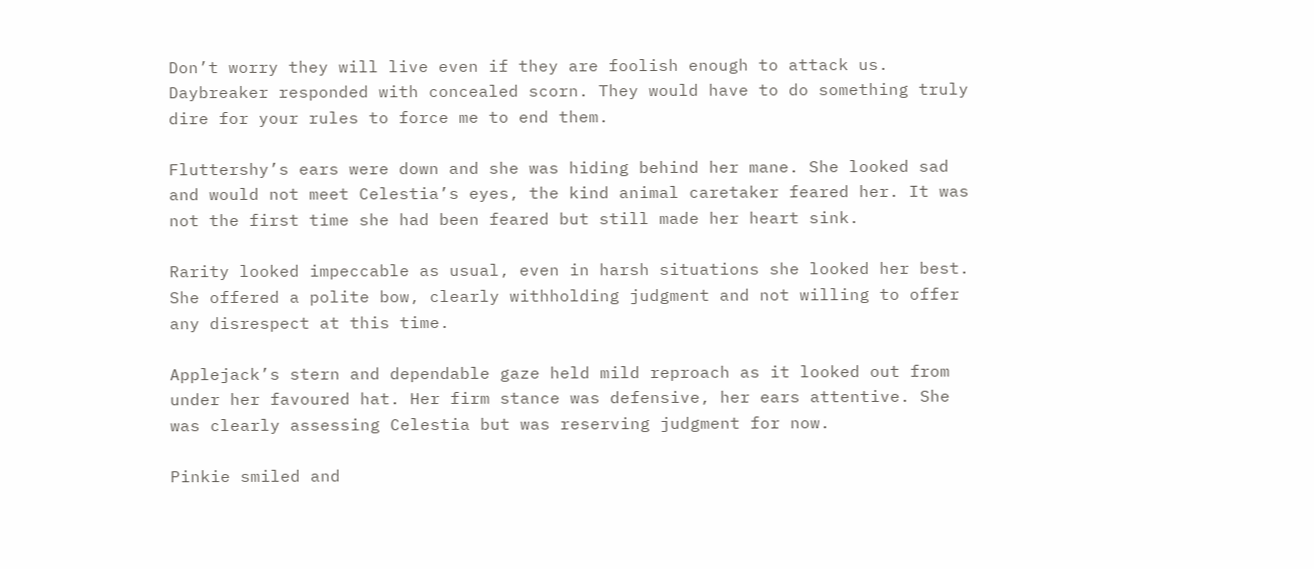Don’t worry they will live even if they are foolish enough to attack us. Daybreaker responded with concealed scorn. They would have to do something truly dire for your rules to force me to end them.

Fluttershy’s ears were down and she was hiding behind her mane. She looked sad and would not meet Celestia’s eyes, the kind animal caretaker feared her. It was not the first time she had been feared but still made her heart sink.

Rarity looked impeccable as usual, even in harsh situations she looked her best. She offered a polite bow, clearly withholding judgment and not willing to offer any disrespect at this time.

Applejack’s stern and dependable gaze held mild reproach as it looked out from under her favoured hat. Her firm stance was defensive, her ears attentive. She was clearly assessing Celestia but was reserving judgment for now.

Pinkie smiled and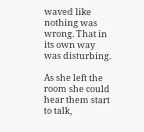waved like nothing was wrong. That in its own way was disturbing.

As she left the room she could hear them start to talk,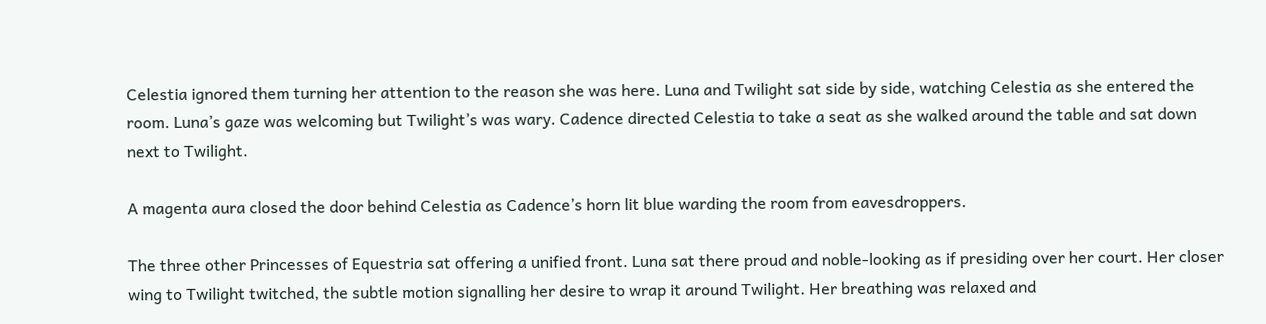Celestia ignored them turning her attention to the reason she was here. Luna and Twilight sat side by side, watching Celestia as she entered the room. Luna’s gaze was welcoming but Twilight’s was wary. Cadence directed Celestia to take a seat as she walked around the table and sat down next to Twilight.

A magenta aura closed the door behind Celestia as Cadence’s horn lit blue warding the room from eavesdroppers.

The three other Princesses of Equestria sat offering a unified front. Luna sat there proud and noble-looking as if presiding over her court. Her closer wing to Twilight twitched, the subtle motion signalling her desire to wrap it around Twilight. Her breathing was relaxed and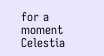for a moment Celestia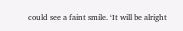could see a faint smile. ‘It will be alright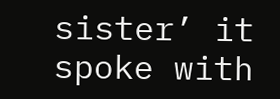sister’ it spoke with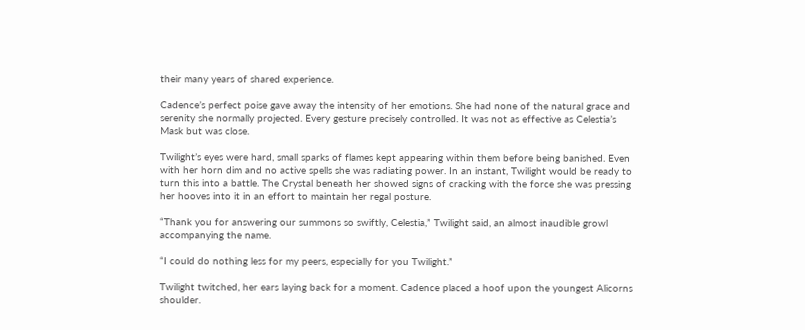their many years of shared experience.

Cadence’s perfect poise gave away the intensity of her emotions. She had none of the natural grace and serenity she normally projected. Every gesture precisely controlled. It was not as effective as Celestia’s Mask but was close.

Twilight’s eyes were hard, small sparks of flames kept appearing within them before being banished. Even with her horn dim and no active spells she was radiating power. In an instant, Twilight would be ready to turn this into a battle. The Crystal beneath her showed signs of cracking with the force she was pressing her hooves into it in an effort to maintain her regal posture.

“Thank you for answering our summons so swiftly, Celestia,” Twilight said, an almost inaudible growl accompanying the name.

“I could do nothing less for my peers, especially for you Twilight.”

Twilight twitched, her ears laying back for a moment. Cadence placed a hoof upon the youngest Alicorns shoulder.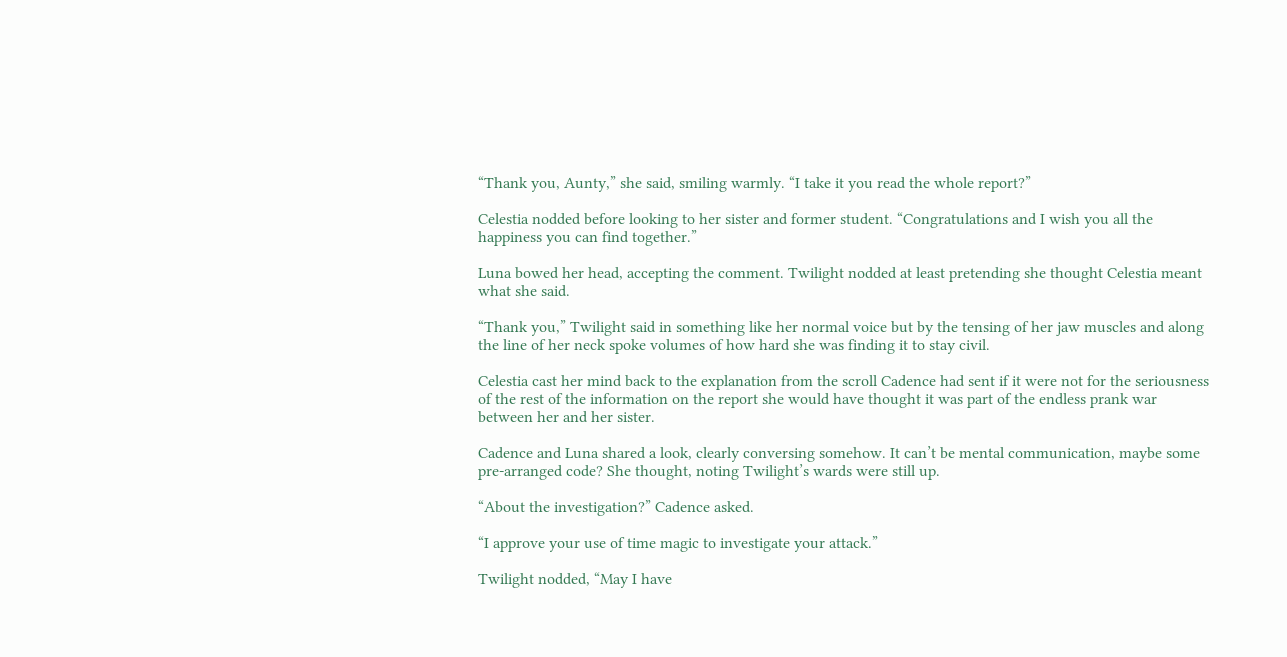“Thank you, Aunty,” she said, smiling warmly. “I take it you read the whole report?”

Celestia nodded before looking to her sister and former student. “Congratulations and I wish you all the happiness you can find together.”

Luna bowed her head, accepting the comment. Twilight nodded at least pretending she thought Celestia meant what she said.

“Thank you,” Twilight said in something like her normal voice but by the tensing of her jaw muscles and along the line of her neck spoke volumes of how hard she was finding it to stay civil.

Celestia cast her mind back to the explanation from the scroll Cadence had sent if it were not for the seriousness of the rest of the information on the report she would have thought it was part of the endless prank war between her and her sister.

Cadence and Luna shared a look, clearly conversing somehow. It can’t be mental communication, maybe some pre-arranged code? She thought, noting Twilight’s wards were still up.

“About the investigation?” Cadence asked.

“I approve your use of time magic to investigate your attack.”

Twilight nodded, “May I have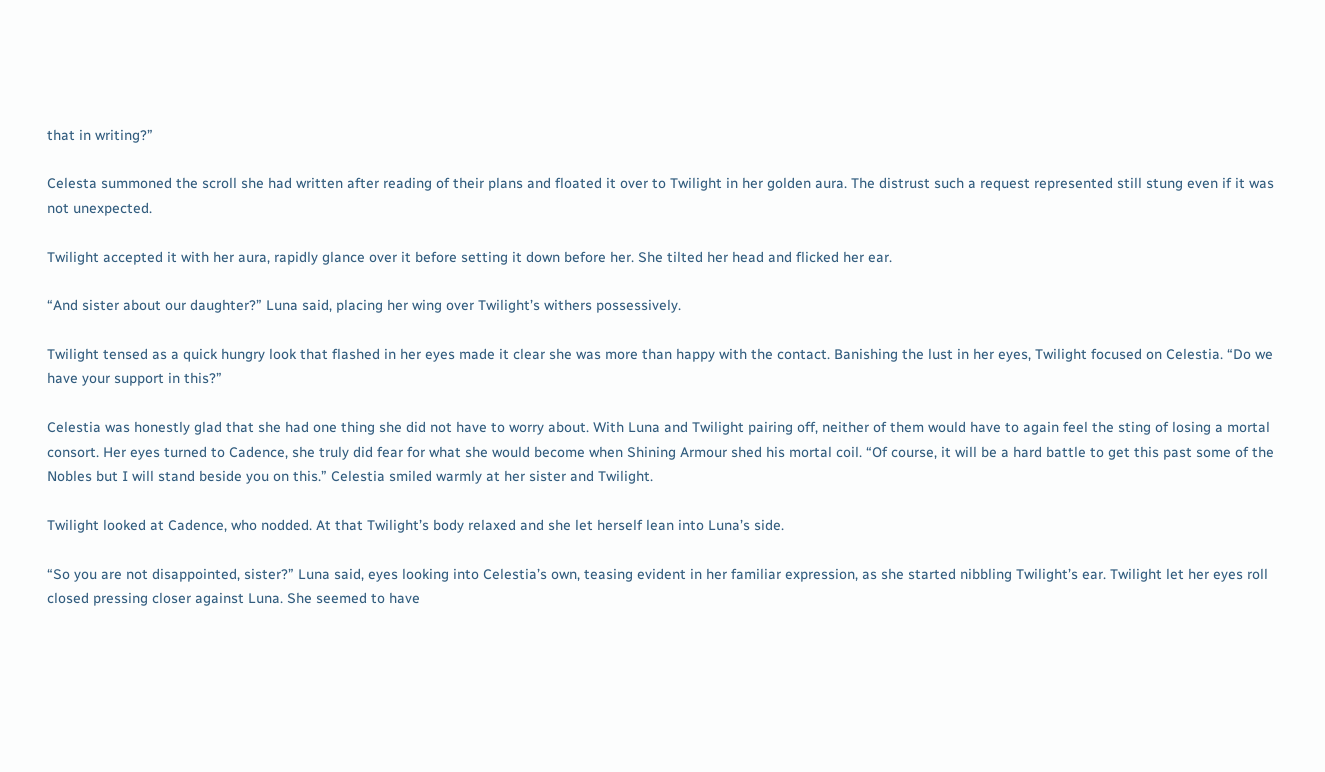that in writing?”

Celesta summoned the scroll she had written after reading of their plans and floated it over to Twilight in her golden aura. The distrust such a request represented still stung even if it was not unexpected.

Twilight accepted it with her aura, rapidly glance over it before setting it down before her. She tilted her head and flicked her ear.

“And sister about our daughter?” Luna said, placing her wing over Twilight’s withers possessively.

Twilight tensed as a quick hungry look that flashed in her eyes made it clear she was more than happy with the contact. Banishing the lust in her eyes, Twilight focused on Celestia. “Do we have your support in this?”

Celestia was honestly glad that she had one thing she did not have to worry about. With Luna and Twilight pairing off, neither of them would have to again feel the sting of losing a mortal consort. Her eyes turned to Cadence, she truly did fear for what she would become when Shining Armour shed his mortal coil. “Of course, it will be a hard battle to get this past some of the Nobles but I will stand beside you on this.” Celestia smiled warmly at her sister and Twilight.

Twilight looked at Cadence, who nodded. At that Twilight’s body relaxed and she let herself lean into Luna’s side.

“So you are not disappointed, sister?” Luna said, eyes looking into Celestia’s own, teasing evident in her familiar expression, as she started nibbling Twilight’s ear. Twilight let her eyes roll closed pressing closer against Luna. She seemed to have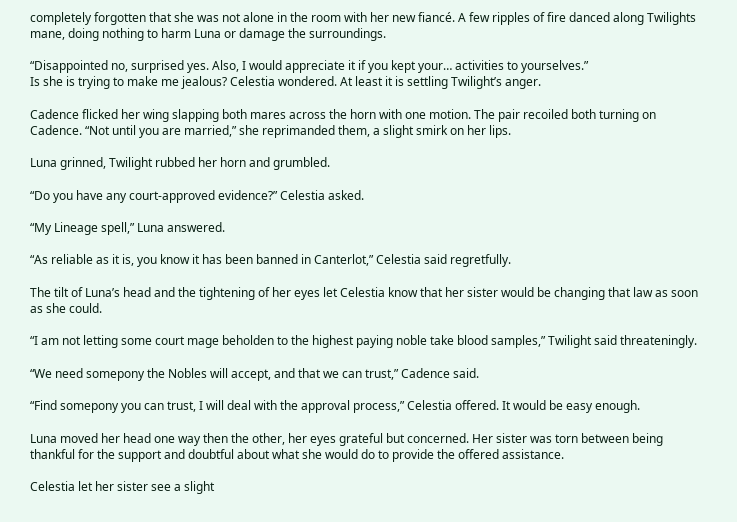completely forgotten that she was not alone in the room with her new fiancé. A few ripples of fire danced along Twilights mane, doing nothing to harm Luna or damage the surroundings.

“Disappointed no, surprised yes. Also, I would appreciate it if you kept your… activities to yourselves.”
Is she is trying to make me jealous? Celestia wondered. At least it is settling Twilight’s anger.

Cadence flicked her wing slapping both mares across the horn with one motion. The pair recoiled both turning on Cadence. “Not until you are married,” she reprimanded them, a slight smirk on her lips.

Luna grinned, Twilight rubbed her horn and grumbled.

“Do you have any court-approved evidence?” Celestia asked.

“My Lineage spell,” Luna answered.

“As reliable as it is, you know it has been banned in Canterlot,” Celestia said regretfully.

The tilt of Luna’s head and the tightening of her eyes let Celestia know that her sister would be changing that law as soon as she could.

“I am not letting some court mage beholden to the highest paying noble take blood samples,” Twilight said threateningly.

“We need somepony the Nobles will accept, and that we can trust,” Cadence said.

“Find somepony you can trust, I will deal with the approval process,” Celestia offered. It would be easy enough.

Luna moved her head one way then the other, her eyes grateful but concerned. Her sister was torn between being thankful for the support and doubtful about what she would do to provide the offered assistance.

Celestia let her sister see a slight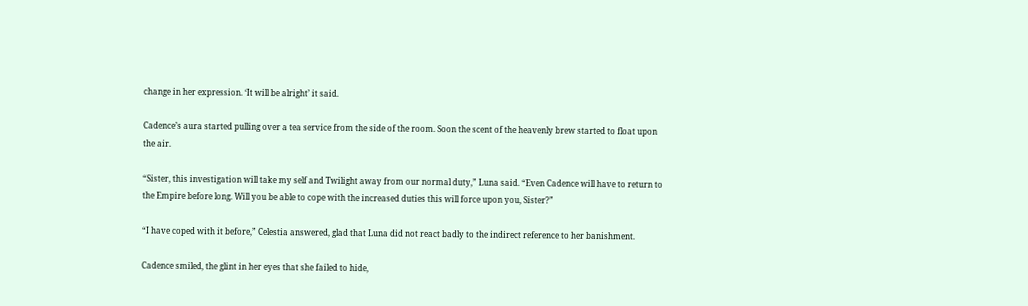change in her expression. ‘It will be alright’ it said.

Cadence’s aura started pulling over a tea service from the side of the room. Soon the scent of the heavenly brew started to float upon the air.

“Sister, this investigation will take my self and Twilight away from our normal duty,” Luna said. “Even Cadence will have to return to the Empire before long. Will you be able to cope with the increased duties this will force upon you, Sister?”

“I have coped with it before,” Celestia answered, glad that Luna did not react badly to the indirect reference to her banishment.

Cadence smiled, the glint in her eyes that she failed to hide,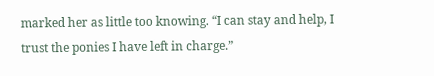marked her as little too knowing. “I can stay and help, I trust the ponies I have left in charge.”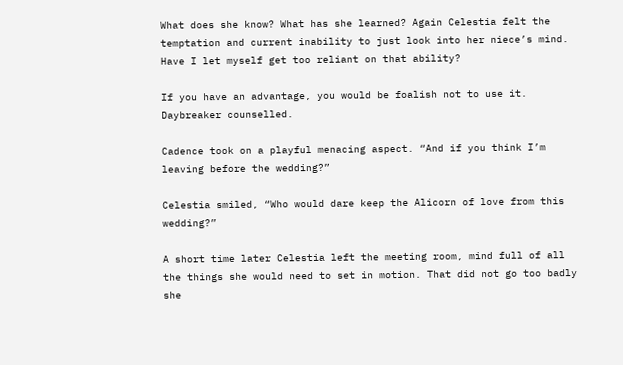What does she know? What has she learned? Again Celestia felt the temptation and current inability to just look into her niece’s mind. Have I let myself get too reliant on that ability?

If you have an advantage, you would be foalish not to use it. Daybreaker counselled.

Cadence took on a playful menacing aspect. “And if you think I’m leaving before the wedding?”

Celestia smiled, “Who would dare keep the Alicorn of love from this wedding?”

A short time later Celestia left the meeting room, mind full of all the things she would need to set in motion. That did not go too badly she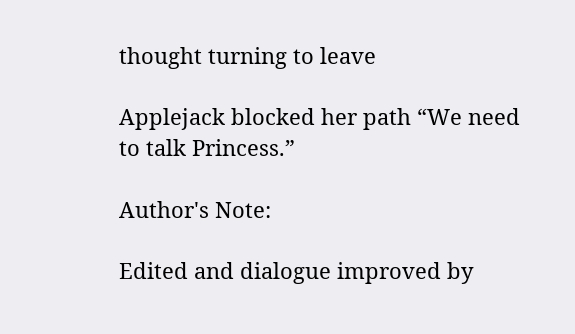thought turning to leave

Applejack blocked her path “We need to talk Princess.”

Author's Note:

Edited and dialogue improved by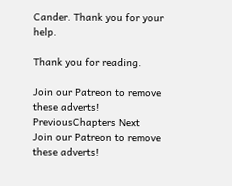Cander. Thank you for your help.

Thank you for reading.

Join our Patreon to remove these adverts!
PreviousChapters Next
Join our Patreon to remove these adverts!